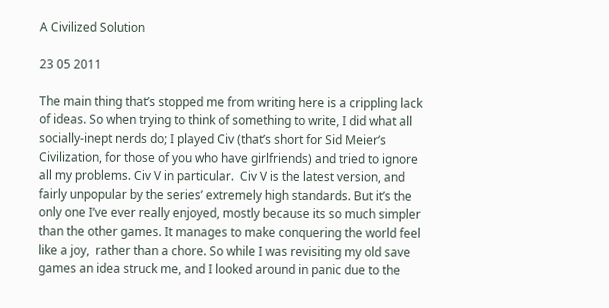A Civilized Solution

23 05 2011

The main thing that’s stopped me from writing here is a crippling lack of ideas. So when trying to think of something to write, I did what all socially-inept nerds do; I played Civ (that’s short for Sid Meier’s Civilization, for those of you who have girlfriends) and tried to ignore all my problems. Civ V in particular.  Civ V is the latest version, and fairly unpopular by the series’ extremely high standards. But it’s the only one I’ve ever really enjoyed, mostly because its so much simpler than the other games. It manages to make conquering the world feel like a joy,  rather than a chore. So while I was revisiting my old save games an idea struck me, and I looked around in panic due to the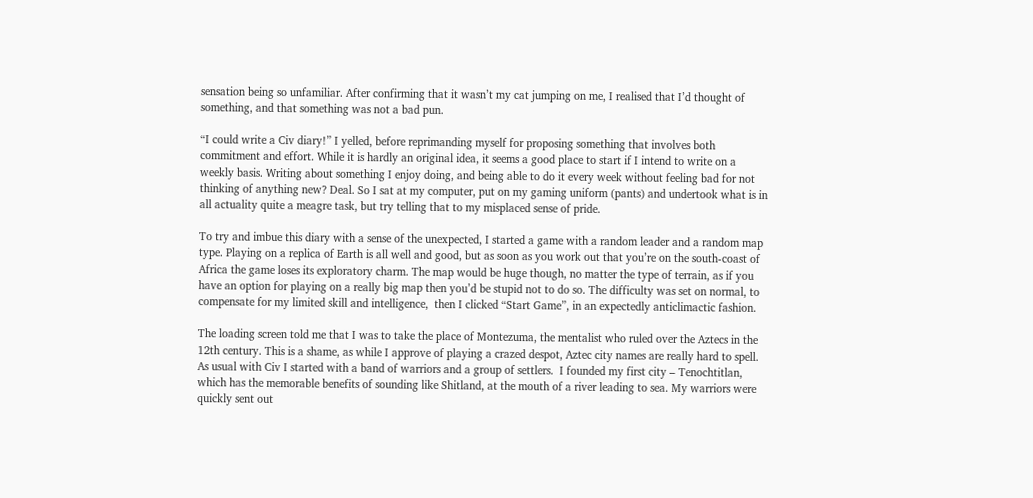sensation being so unfamiliar. After confirming that it wasn’t my cat jumping on me, I realised that I’d thought of something, and that something was not a bad pun.

“I could write a Civ diary!” I yelled, before reprimanding myself for proposing something that involves both commitment and effort. While it is hardly an original idea, it seems a good place to start if I intend to write on a weekly basis. Writing about something I enjoy doing, and being able to do it every week without feeling bad for not thinking of anything new? Deal. So I sat at my computer, put on my gaming uniform (pants) and undertook what is in all actuality quite a meagre task, but try telling that to my misplaced sense of pride.

To try and imbue this diary with a sense of the unexpected, I started a game with a random leader and a random map type. Playing on a replica of Earth is all well and good, but as soon as you work out that you’re on the south-coast of Africa the game loses its exploratory charm. The map would be huge though, no matter the type of terrain, as if you have an option for playing on a really big map then you’d be stupid not to do so. The difficulty was set on normal, to compensate for my limited skill and intelligence,  then I clicked “Start Game”, in an expectedly anticlimactic fashion.

The loading screen told me that I was to take the place of Montezuma, the mentalist who ruled over the Aztecs in the 12th century. This is a shame, as while I approve of playing a crazed despot, Aztec city names are really hard to spell. As usual with Civ I started with a band of warriors and a group of settlers.  I founded my first city – Tenochtitlan, which has the memorable benefits of sounding like Shitland, at the mouth of a river leading to sea. My warriors were quickly sent out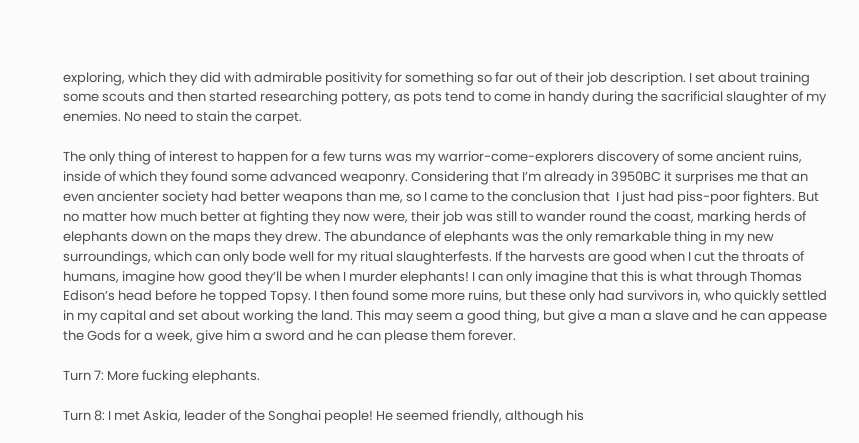exploring, which they did with admirable positivity for something so far out of their job description. I set about training some scouts and then started researching pottery, as pots tend to come in handy during the sacrificial slaughter of my enemies. No need to stain the carpet.

The only thing of interest to happen for a few turns was my warrior-come-explorers discovery of some ancient ruins, inside of which they found some advanced weaponry. Considering that I’m already in 3950BC it surprises me that an even ancienter society had better weapons than me, so I came to the conclusion that  I just had piss-poor fighters. But no matter how much better at fighting they now were, their job was still to wander round the coast, marking herds of elephants down on the maps they drew. The abundance of elephants was the only remarkable thing in my new surroundings, which can only bode well for my ritual slaughterfests. If the harvests are good when I cut the throats of humans, imagine how good they’ll be when I murder elephants! I can only imagine that this is what through Thomas Edison’s head before he topped Topsy. I then found some more ruins, but these only had survivors in, who quickly settled in my capital and set about working the land. This may seem a good thing, but give a man a slave and he can appease the Gods for a week, give him a sword and he can please them forever.

Turn 7: More fucking elephants.

Turn 8: I met Askia, leader of the Songhai people! He seemed friendly, although his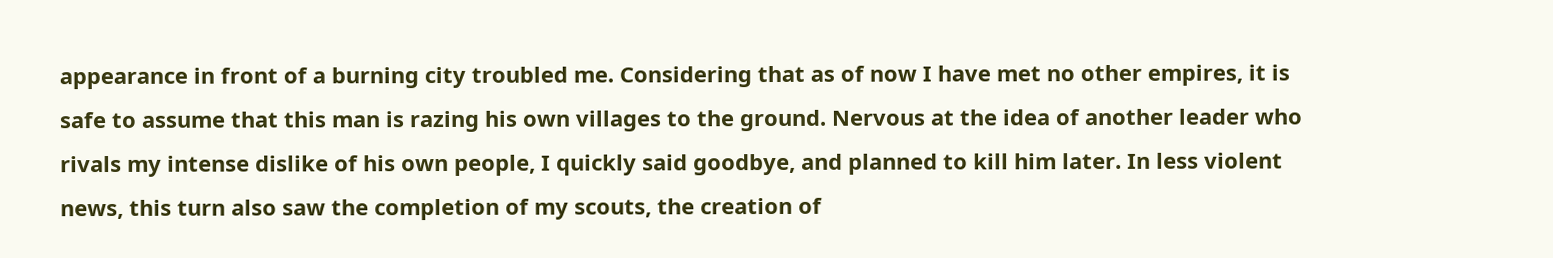appearance in front of a burning city troubled me. Considering that as of now I have met no other empires, it is safe to assume that this man is razing his own villages to the ground. Nervous at the idea of another leader who rivals my intense dislike of his own people, I quickly said goodbye, and planned to kill him later. In less violent news, this turn also saw the completion of my scouts, the creation of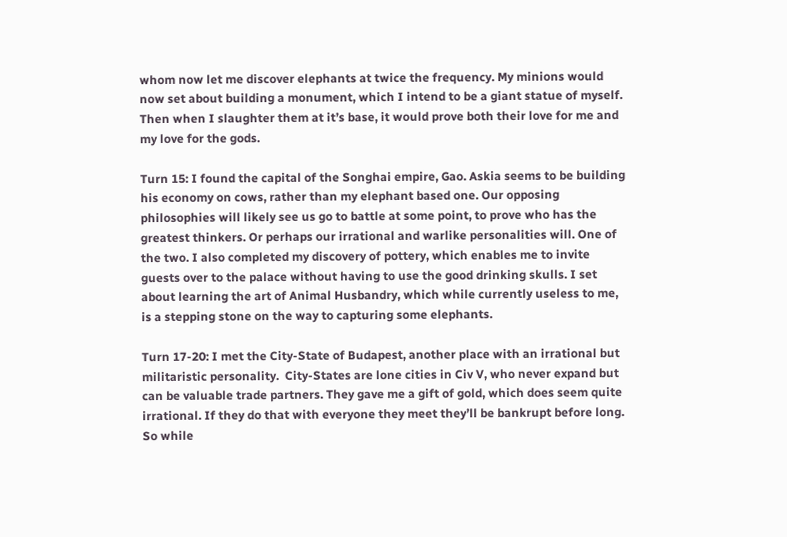whom now let me discover elephants at twice the frequency. My minions would now set about building a monument, which I intend to be a giant statue of myself. Then when I slaughter them at it’s base, it would prove both their love for me and my love for the gods.

Turn 15: I found the capital of the Songhai empire, Gao. Askia seems to be building his economy on cows, rather than my elephant based one. Our opposing philosophies will likely see us go to battle at some point, to prove who has the greatest thinkers. Or perhaps our irrational and warlike personalities will. One of the two. I also completed my discovery of pottery, which enables me to invite guests over to the palace without having to use the good drinking skulls. I set about learning the art of Animal Husbandry, which while currently useless to me, is a stepping stone on the way to capturing some elephants.

Turn 17-20: I met the City-State of Budapest, another place with an irrational but militaristic personality.  City-States are lone cities in Civ V, who never expand but can be valuable trade partners. They gave me a gift of gold, which does seem quite irrational. If they do that with everyone they meet they’ll be bankrupt before long. So while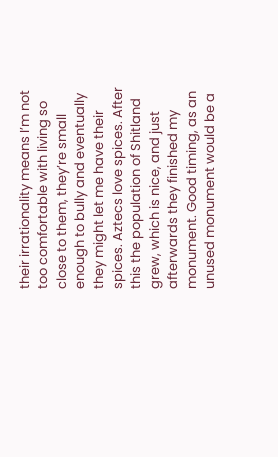their irrationality means I’m not too comfortable with living so close to them, they’re small enough to bully and eventually they might let me have their spices. Aztecs love spices. After this the population of Shitland grew, which is nice, and just afterwards they finished my monument. Good timing, as an unused monument would be a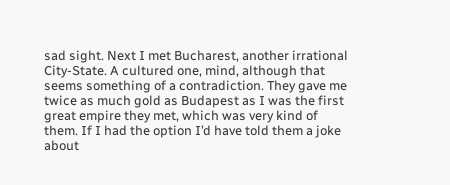sad sight. Next I met Bucharest, another irrational City-State. A cultured one, mind, although that seems something of a contradiction. They gave me twice as much gold as Budapest as I was the first great empire they met, which was very kind of them. If I had the option I’d have told them a joke about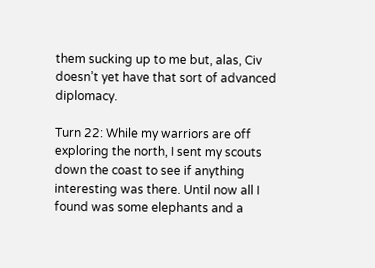them sucking up to me but, alas, Civ doesn’t yet have that sort of advanced diplomacy.

Turn 22: While my warriors are off exploring the north, I sent my scouts down the coast to see if anything interesting was there. Until now all I found was some elephants and a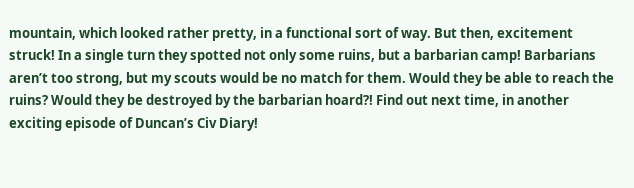mountain, which looked rather pretty, in a functional sort of way. But then, excitement struck! In a single turn they spotted not only some ruins, but a barbarian camp! Barbarians aren’t too strong, but my scouts would be no match for them. Would they be able to reach the ruins? Would they be destroyed by the barbarian hoard?! Find out next time, in another exciting episode of Duncan’s Civ Diary!